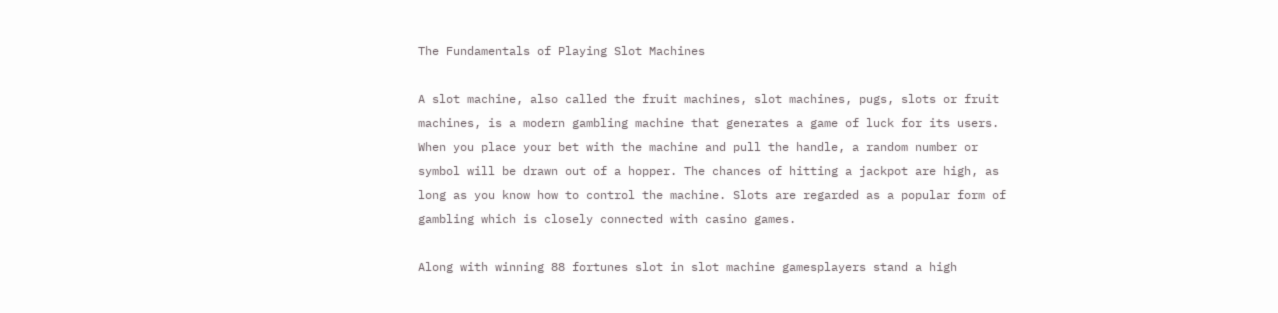The Fundamentals of Playing Slot Machines

A slot machine, also called the fruit machines, slot machines, pugs, slots or fruit machines, is a modern gambling machine that generates a game of luck for its users. When you place your bet with the machine and pull the handle, a random number or symbol will be drawn out of a hopper. The chances of hitting a jackpot are high, as long as you know how to control the machine. Slots are regarded as a popular form of gambling which is closely connected with casino games.

Along with winning 88 fortunes slot in slot machine gamesplayers stand a high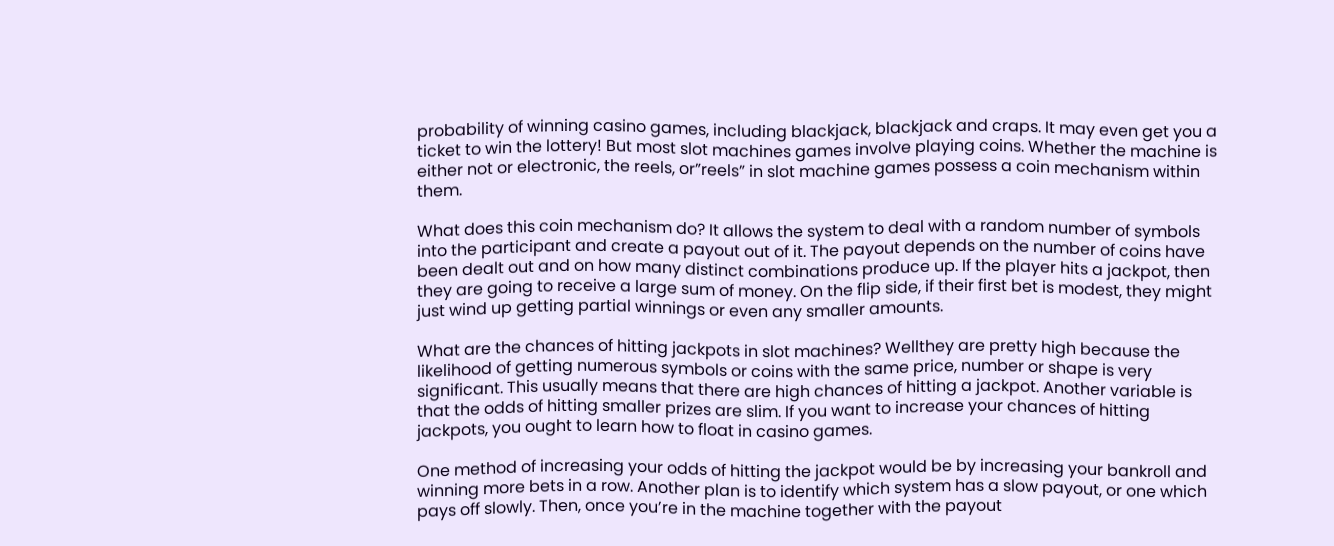probability of winning casino games, including blackjack, blackjack and craps. It may even get you a ticket to win the lottery! But most slot machines games involve playing coins. Whether the machine is either not or electronic, the reels, or”reels” in slot machine games possess a coin mechanism within them.

What does this coin mechanism do? It allows the system to deal with a random number of symbols into the participant and create a payout out of it. The payout depends on the number of coins have been dealt out and on how many distinct combinations produce up. If the player hits a jackpot, then they are going to receive a large sum of money. On the flip side, if their first bet is modest, they might just wind up getting partial winnings or even any smaller amounts.

What are the chances of hitting jackpots in slot machines? Wellthey are pretty high because the likelihood of getting numerous symbols or coins with the same price, number or shape is very significant. This usually means that there are high chances of hitting a jackpot. Another variable is that the odds of hitting smaller prizes are slim. If you want to increase your chances of hitting jackpots, you ought to learn how to float in casino games.

One method of increasing your odds of hitting the jackpot would be by increasing your bankroll and winning more bets in a row. Another plan is to identify which system has a slow payout, or one which pays off slowly. Then, once you’re in the machine together with the payout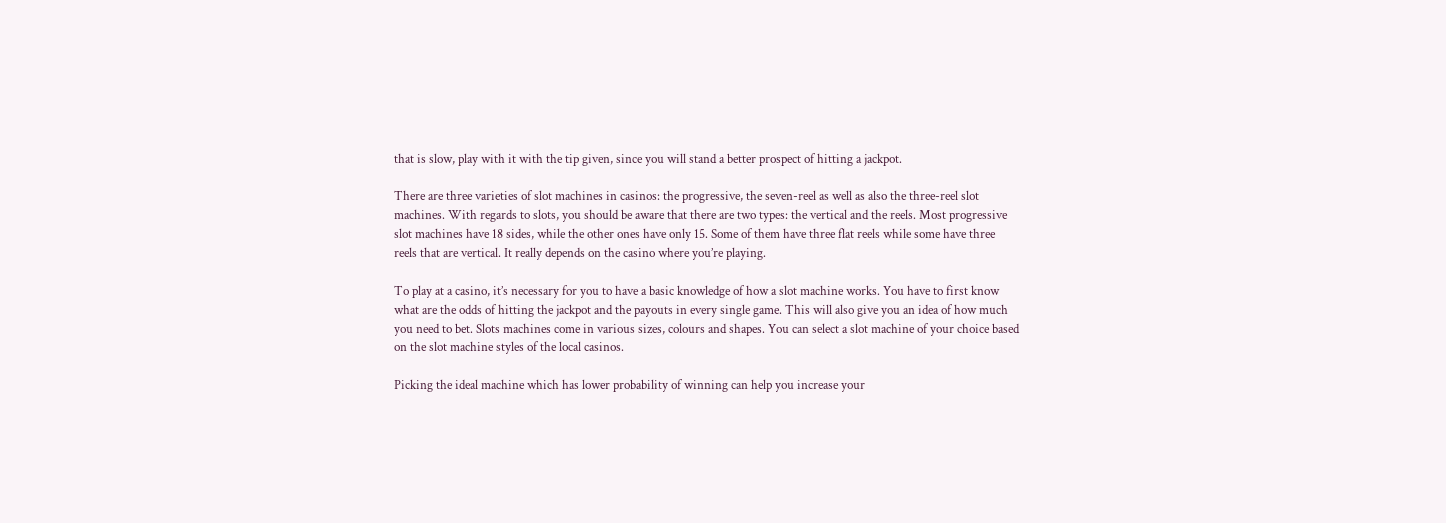that is slow, play with it with the tip given, since you will stand a better prospect of hitting a jackpot.

There are three varieties of slot machines in casinos: the progressive, the seven-reel as well as also the three-reel slot machines. With regards to slots, you should be aware that there are two types: the vertical and the reels. Most progressive slot machines have 18 sides, while the other ones have only 15. Some of them have three flat reels while some have three reels that are vertical. It really depends on the casino where you’re playing.

To play at a casino, it’s necessary for you to have a basic knowledge of how a slot machine works. You have to first know what are the odds of hitting the jackpot and the payouts in every single game. This will also give you an idea of how much you need to bet. Slots machines come in various sizes, colours and shapes. You can select a slot machine of your choice based on the slot machine styles of the local casinos.

Picking the ideal machine which has lower probability of winning can help you increase your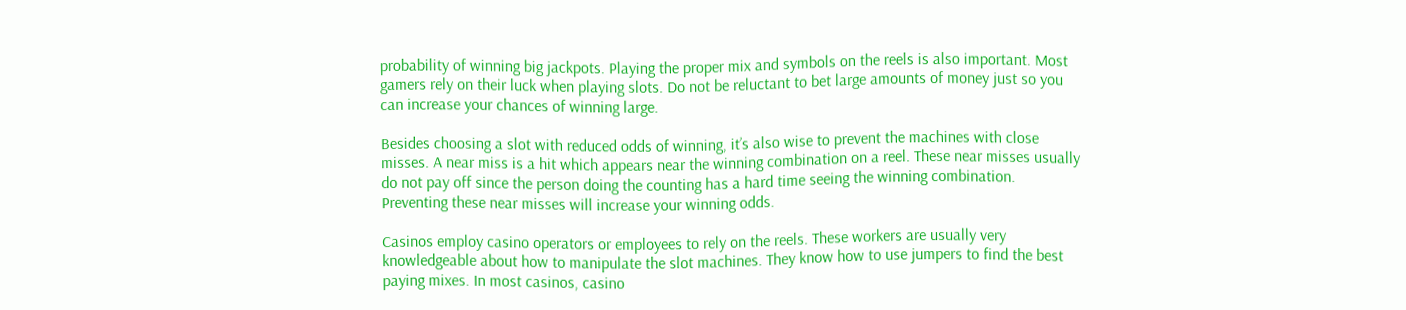probability of winning big jackpots. Playing the proper mix and symbols on the reels is also important. Most gamers rely on their luck when playing slots. Do not be reluctant to bet large amounts of money just so you can increase your chances of winning large.

Besides choosing a slot with reduced odds of winning, it’s also wise to prevent the machines with close misses. A near miss is a hit which appears near the winning combination on a reel. These near misses usually do not pay off since the person doing the counting has a hard time seeing the winning combination. Preventing these near misses will increase your winning odds.

Casinos employ casino operators or employees to rely on the reels. These workers are usually very knowledgeable about how to manipulate the slot machines. They know how to use jumpers to find the best paying mixes. In most casinos, casino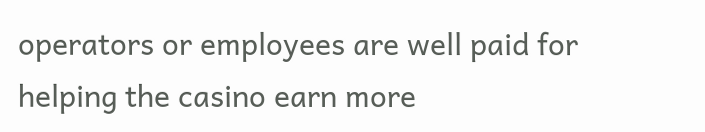operators or employees are well paid for helping the casino earn more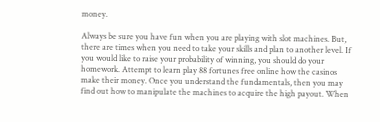money.

Always be sure you have fun when you are playing with slot machines. But, there are times when you need to take your skills and plan to another level. If you would like to raise your probability of winning, you should do your homework. Attempt to learn play 88 fortunes free online how the casinos make their money. Once you understand the fundamentals, then you may find out how to manipulate the machines to acquire the high payout. When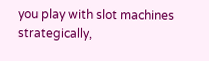you play with slot machines strategically,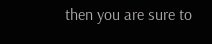then you are sure to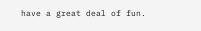have a great deal of fun.